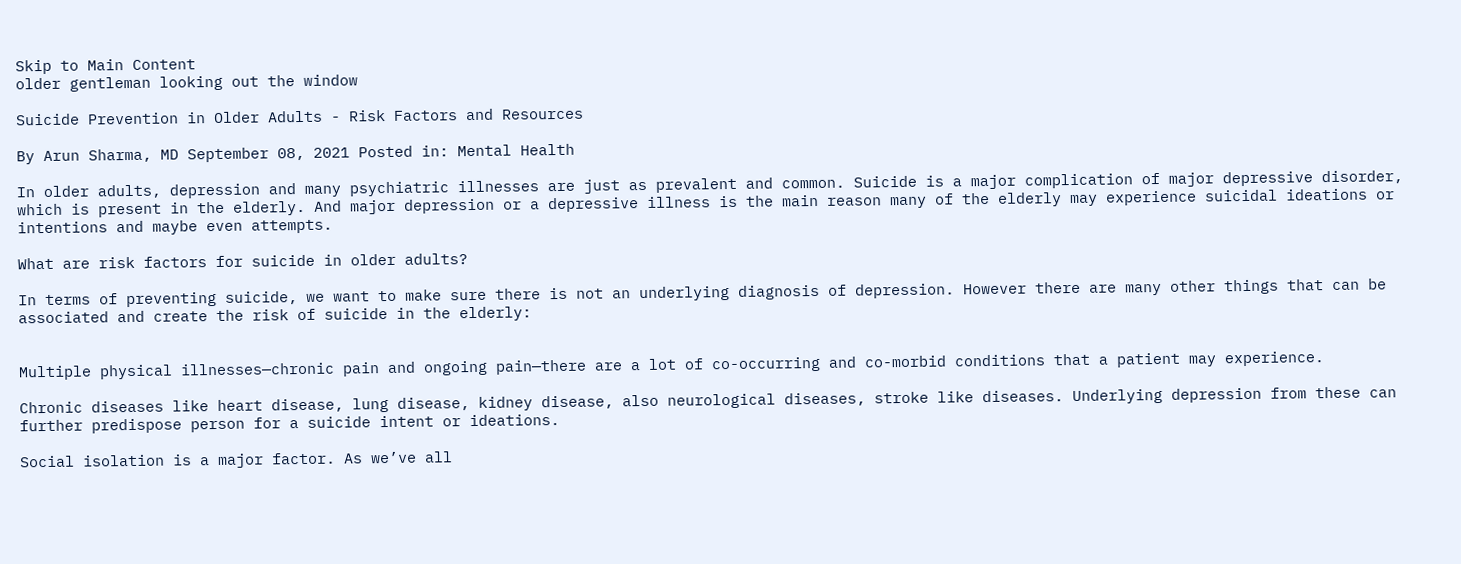Skip to Main Content
older gentleman looking out the window

Suicide Prevention in Older Adults - Risk Factors and Resources

By Arun Sharma, MD September 08, 2021 Posted in: Mental Health

In older adults, depression and many psychiatric illnesses are just as prevalent and common. Suicide is a major complication of major depressive disorder, which is present in the elderly. And major depression or a depressive illness is the main reason many of the elderly may experience suicidal ideations or intentions and maybe even attempts.

What are risk factors for suicide in older adults?

In terms of preventing suicide, we want to make sure there is not an underlying diagnosis of depression. However there are many other things that can be associated and create the risk of suicide in the elderly:


Multiple physical illnesses—chronic pain and ongoing pain—there are a lot of co-occurring and co-morbid conditions that a patient may experience.

Chronic diseases like heart disease, lung disease, kidney disease, also neurological diseases, stroke like diseases. Underlying depression from these can further predispose person for a suicide intent or ideations.

Social isolation is a major factor. As we’ve all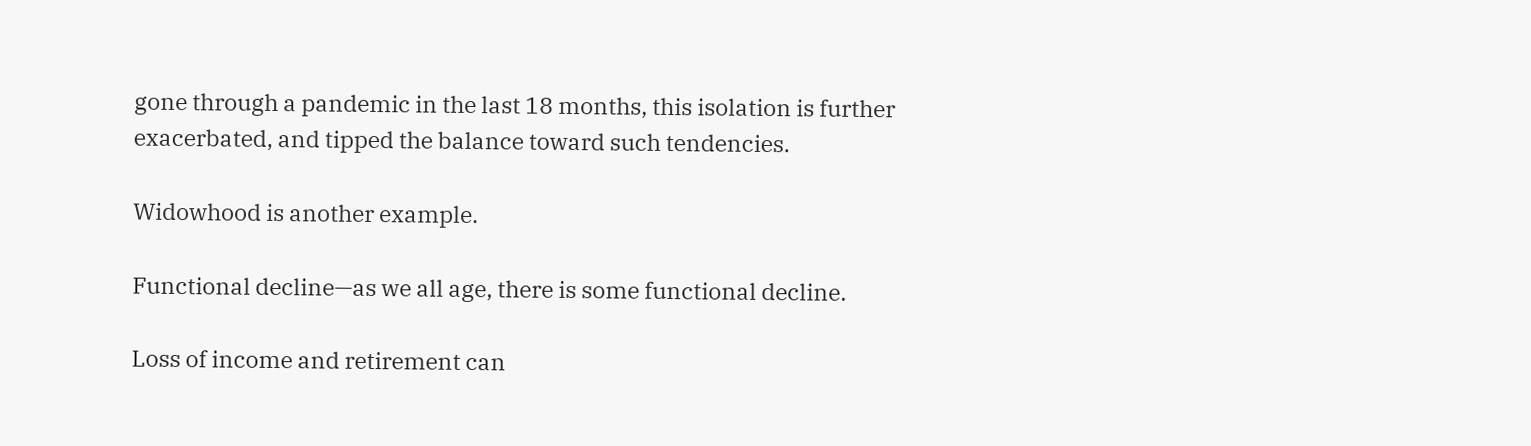gone through a pandemic in the last 18 months, this isolation is further exacerbated, and tipped the balance toward such tendencies.

Widowhood is another example.

Functional decline—as we all age, there is some functional decline.

Loss of income and retirement can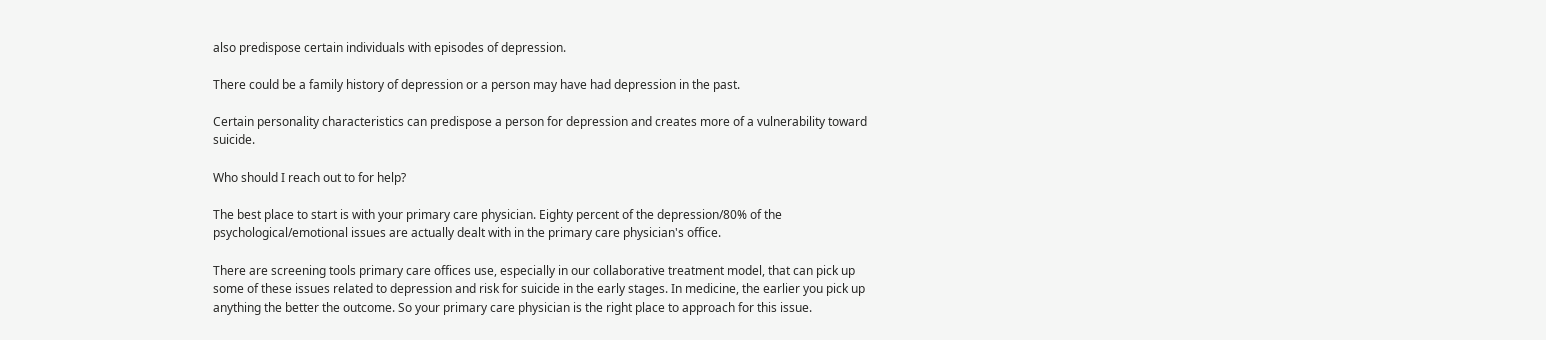also predispose certain individuals with episodes of depression.

There could be a family history of depression or a person may have had depression in the past.

Certain personality characteristics can predispose a person for depression and creates more of a vulnerability toward suicide.

Who should I reach out to for help?

The best place to start is with your primary care physician. Eighty percent of the depression/80% of the psychological/emotional issues are actually dealt with in the primary care physician's office.

There are screening tools primary care offices use, especially in our collaborative treatment model, that can pick up some of these issues related to depression and risk for suicide in the early stages. In medicine, the earlier you pick up anything the better the outcome. So your primary care physician is the right place to approach for this issue.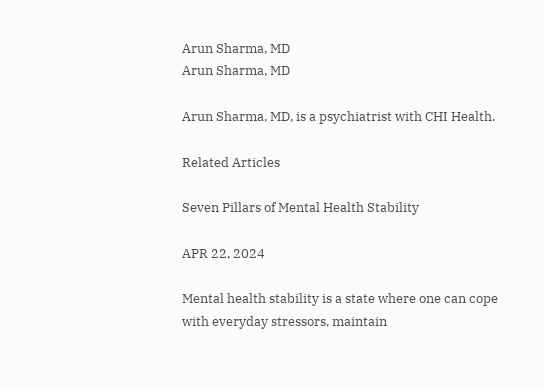Arun Sharma, MD
Arun Sharma, MD

Arun Sharma, MD, is a psychiatrist with CHI Health.

Related Articles

Seven Pillars of Mental Health Stability

APR 22, 2024

Mental health stability is a state where one can cope with everyday stressors, maintain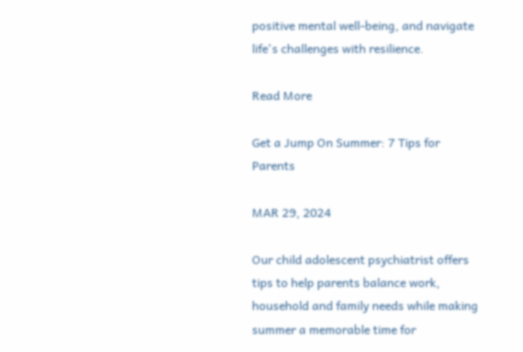positive mental well-being, and navigate life's challenges with resilience.

Read More

Get a Jump On Summer: 7 Tips for Parents

MAR 29, 2024

Our child adolescent psychiatrist offers tips to help parents balance work, household and family needs while making summer a memorable time for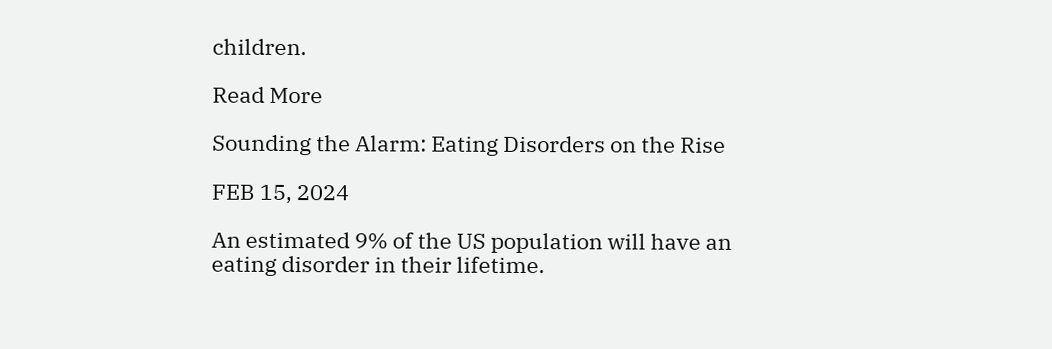children.

Read More

Sounding the Alarm: Eating Disorders on the Rise

FEB 15, 2024

An estimated 9% of the US population will have an eating disorder in their lifetime.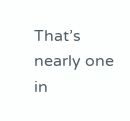That’s nearly one in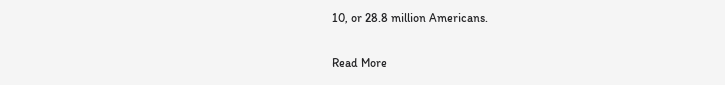10, or 28.8 million Americans.

Read More